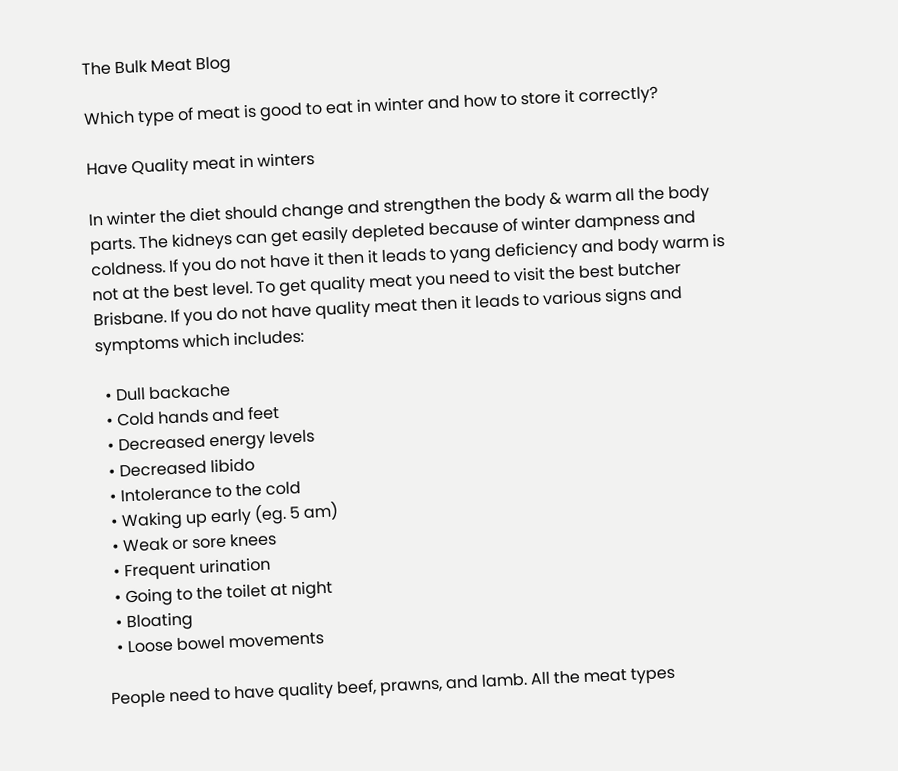The Bulk Meat Blog

Which type of meat is good to eat in winter and how to store it correctly?

Have Quality meat in winters

In winter the diet should change and strengthen the body & warm all the body parts. The kidneys can get easily depleted because of winter dampness and coldness. If you do not have it then it leads to yang deficiency and body warm is not at the best level. To get quality meat you need to visit the best butcher Brisbane. If you do not have quality meat then it leads to various signs and symptoms which includes:

  • Dull backache
  • Cold hands and feet
  • Decreased energy levels
  • Decreased libido
  • Intolerance to the cold
  • Waking up early (eg. 5 am)
  • Weak or sore knees
  • Frequent urination
  • Going to the toilet at night
  • Bloating
  • Loose bowel movements

People need to have quality beef, prawns, and lamb. All the meat types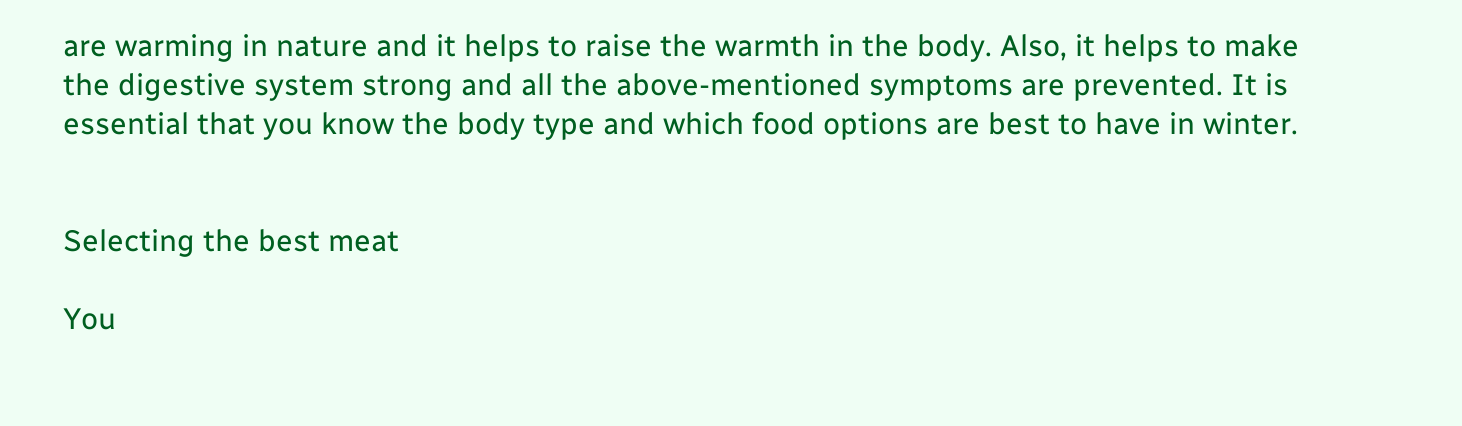are warming in nature and it helps to raise the warmth in the body. Also, it helps to make the digestive system strong and all the above-mentioned symptoms are prevented. It is essential that you know the body type and which food options are best to have in winter.


Selecting the best meat

You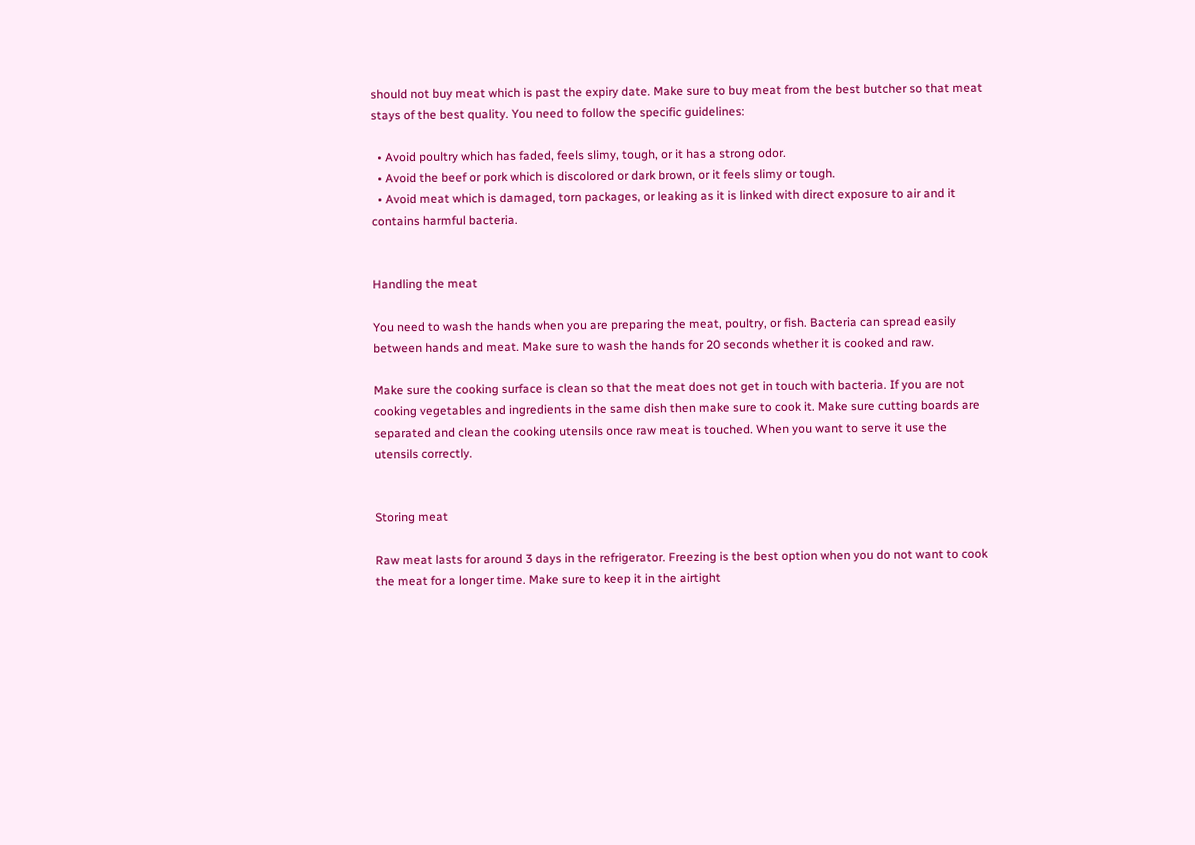should not buy meat which is past the expiry date. Make sure to buy meat from the best butcher so that meat stays of the best quality. You need to follow the specific guidelines:

  • Avoid poultry which has faded, feels slimy, tough, or it has a strong odor.
  • Avoid the beef or pork which is discolored or dark brown, or it feels slimy or tough.
  • Avoid meat which is damaged, torn packages, or leaking as it is linked with direct exposure to air and it contains harmful bacteria.


Handling the meat

You need to wash the hands when you are preparing the meat, poultry, or fish. Bacteria can spread easily between hands and meat. Make sure to wash the hands for 20 seconds whether it is cooked and raw.

Make sure the cooking surface is clean so that the meat does not get in touch with bacteria. If you are not cooking vegetables and ingredients in the same dish then make sure to cook it. Make sure cutting boards are separated and clean the cooking utensils once raw meat is touched. When you want to serve it use the utensils correctly.


Storing meat

Raw meat lasts for around 3 days in the refrigerator. Freezing is the best option when you do not want to cook the meat for a longer time. Make sure to keep it in the airtight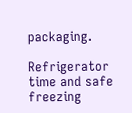packaging.

Refrigerator time and safe freezing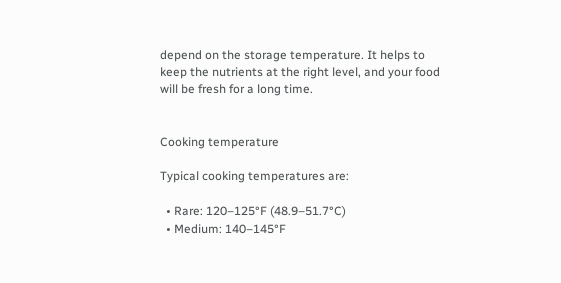depend on the storage temperature. It helps to keep the nutrients at the right level, and your food will be fresh for a long time.


Cooking temperature

Typical cooking temperatures are:

  • Rare: 120–125°F (48.9–51.7°C)
  • Medium: 140–145°F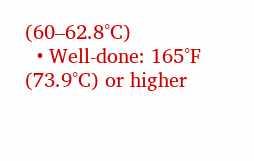(60–62.8°C)
  • Well-done: 165°F (73.9°C) or higher